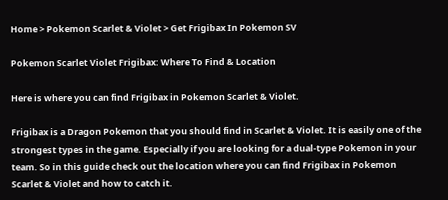Home > Pokemon Scarlet & Violet > Get Frigibax In Pokemon SV

Pokemon Scarlet Violet Frigibax: Where To Find & Location

Here is where you can find Frigibax in Pokemon Scarlet & Violet.

Frigibax is a Dragon Pokemon that you should find in Scarlet & Violet. It is easily one of the strongest types in the game. Especially if you are looking for a dual-type Pokemon in your team. So in this guide check out the location where you can find Frigibax in Pokemon Scarlet & Violet and how to catch it.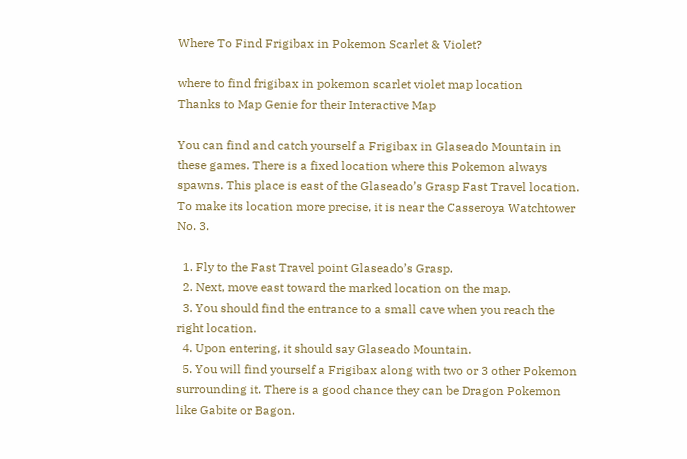Where To Find Frigibax in Pokemon Scarlet & Violet?

where to find frigibax in pokemon scarlet violet map location
Thanks to Map Genie for their Interactive Map

You can find and catch yourself a Frigibax in Glaseado Mountain in these games. There is a fixed location where this Pokemon always spawns. This place is east of the Glaseado’s Grasp Fast Travel location. To make its location more precise, it is near the Casseroya Watchtower No. 3.

  1. Fly to the Fast Travel point Glaseado’s Grasp.
  2. Next, move east toward the marked location on the map.
  3. You should find the entrance to a small cave when you reach the right location.
  4. Upon entering, it should say Glaseado Mountain.
  5. You will find yourself a Frigibax along with two or 3 other Pokemon surrounding it. There is a good chance they can be Dragon Pokemon like Gabite or Bagon.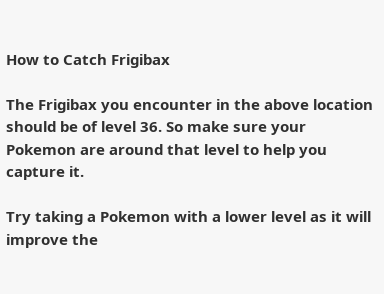How to Catch Frigibax

The Frigibax you encounter in the above location should be of level 36. So make sure your Pokemon are around that level to help you capture it.

Try taking a Pokemon with a lower level as it will improve the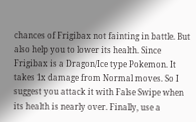chances of Frigibax not fainting in battle. But also help you to lower its health. Since Frigibax is a Dragon/Ice type Pokemon. It takes 1x damage from Normal moves. So I suggest you attack it with False Swipe when its health is nearly over. Finally, use a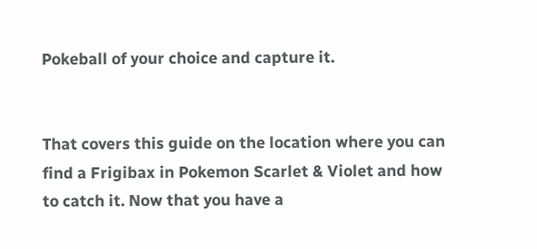Pokeball of your choice and capture it.


That covers this guide on the location where you can find a Frigibax in Pokemon Scarlet & Violet and how to catch it. Now that you have a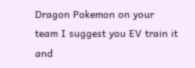Dragon Pokemon on your team I suggest you EV train it and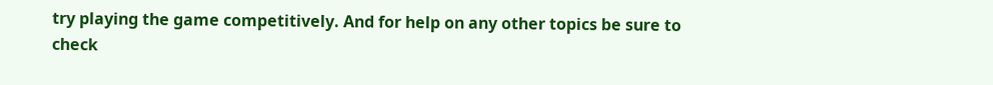try playing the game competitively. And for help on any other topics be sure to check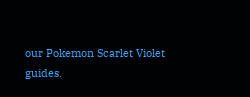our Pokemon Scarlet Violet guides.